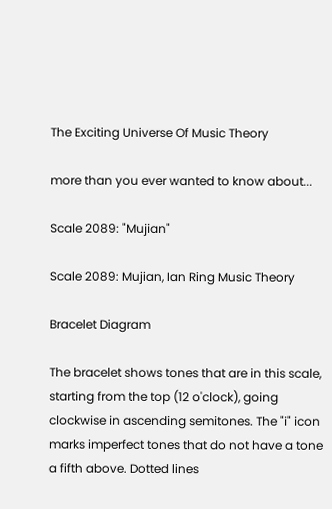The Exciting Universe Of Music Theory

more than you ever wanted to know about...

Scale 2089: "Mujian"

Scale 2089: Mujian, Ian Ring Music Theory

Bracelet Diagram

The bracelet shows tones that are in this scale, starting from the top (12 o'clock), going clockwise in ascending semitones. The "i" icon marks imperfect tones that do not have a tone a fifth above. Dotted lines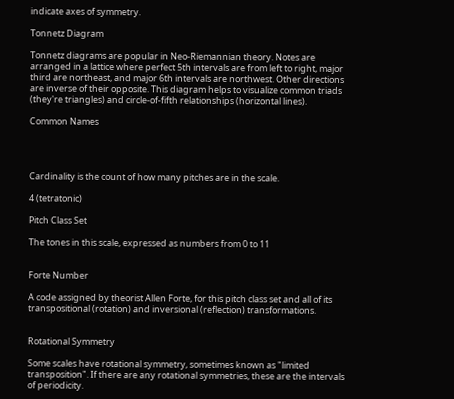indicate axes of symmetry.

Tonnetz Diagram

Tonnetz diagrams are popular in Neo-Riemannian theory. Notes are arranged in a lattice where perfect 5th intervals are from left to right, major third are northeast, and major 6th intervals are northwest. Other directions are inverse of their opposite. This diagram helps to visualize common triads (they're triangles) and circle-of-fifth relationships (horizontal lines).

Common Names




Cardinality is the count of how many pitches are in the scale.

4 (tetratonic)

Pitch Class Set

The tones in this scale, expressed as numbers from 0 to 11


Forte Number

A code assigned by theorist Allen Forte, for this pitch class set and all of its transpositional (rotation) and inversional (reflection) transformations.


Rotational Symmetry

Some scales have rotational symmetry, sometimes known as "limited transposition". If there are any rotational symmetries, these are the intervals of periodicity.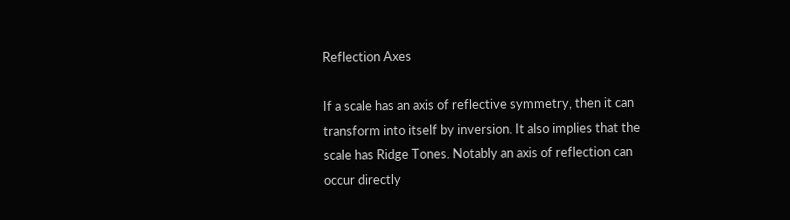Reflection Axes

If a scale has an axis of reflective symmetry, then it can transform into itself by inversion. It also implies that the scale has Ridge Tones. Notably an axis of reflection can occur directly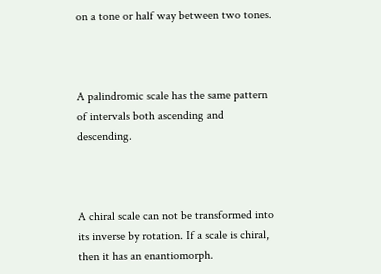on a tone or half way between two tones.



A palindromic scale has the same pattern of intervals both ascending and descending.



A chiral scale can not be transformed into its inverse by rotation. If a scale is chiral, then it has an enantiomorph.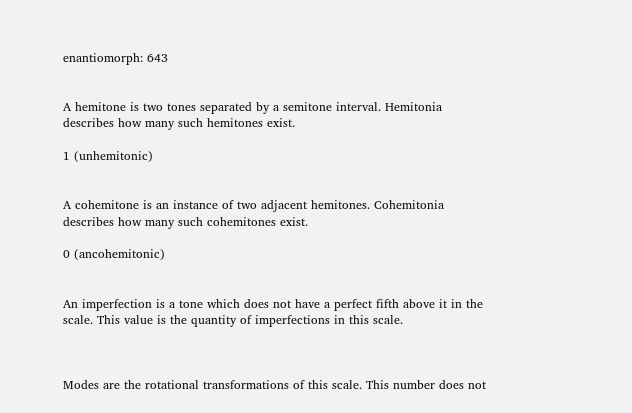enantiomorph: 643


A hemitone is two tones separated by a semitone interval. Hemitonia describes how many such hemitones exist.

1 (unhemitonic)


A cohemitone is an instance of two adjacent hemitones. Cohemitonia describes how many such cohemitones exist.

0 (ancohemitonic)


An imperfection is a tone which does not have a perfect fifth above it in the scale. This value is the quantity of imperfections in this scale.



Modes are the rotational transformations of this scale. This number does not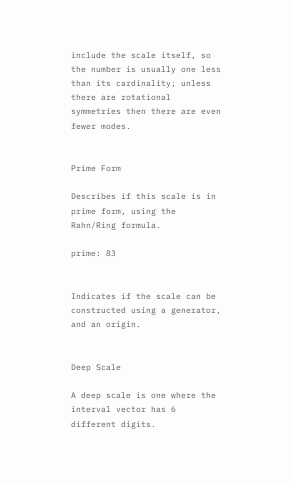include the scale itself, so the number is usually one less than its cardinality; unless there are rotational symmetries then there are even fewer modes.


Prime Form

Describes if this scale is in prime form, using the Rahn/Ring formula.

prime: 83


Indicates if the scale can be constructed using a generator, and an origin.


Deep Scale

A deep scale is one where the interval vector has 6 different digits.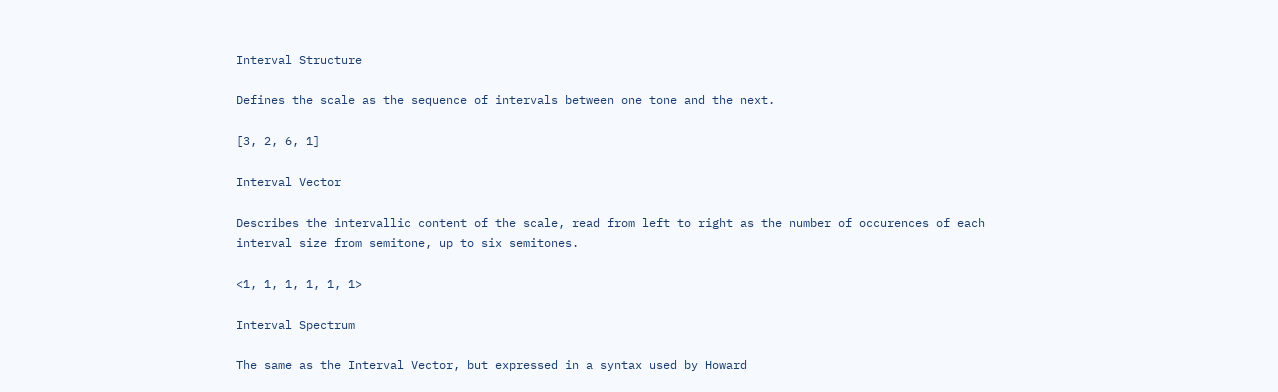Interval Structure

Defines the scale as the sequence of intervals between one tone and the next.

[3, 2, 6, 1]

Interval Vector

Describes the intervallic content of the scale, read from left to right as the number of occurences of each interval size from semitone, up to six semitones.

<1, 1, 1, 1, 1, 1>

Interval Spectrum

The same as the Interval Vector, but expressed in a syntax used by Howard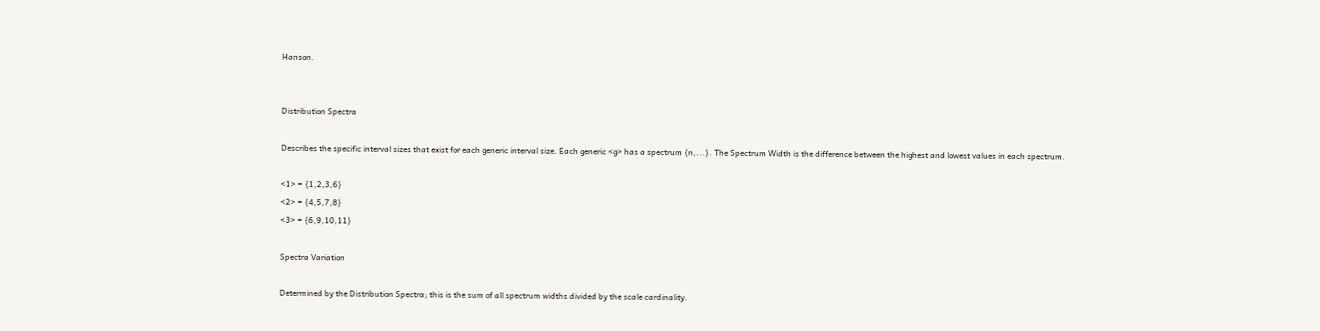Hanson.


Distribution Spectra

Describes the specific interval sizes that exist for each generic interval size. Each generic <g> has a spectrum {n,...}. The Spectrum Width is the difference between the highest and lowest values in each spectrum.

<1> = {1,2,3,6}
<2> = {4,5,7,8}
<3> = {6,9,10,11}

Spectra Variation

Determined by the Distribution Spectra; this is the sum of all spectrum widths divided by the scale cardinality.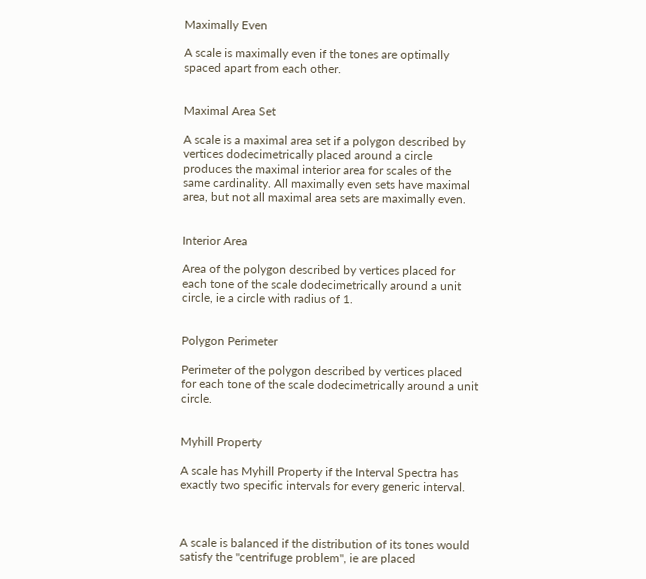Maximally Even

A scale is maximally even if the tones are optimally spaced apart from each other.


Maximal Area Set

A scale is a maximal area set if a polygon described by vertices dodecimetrically placed around a circle produces the maximal interior area for scales of the same cardinality. All maximally even sets have maximal area, but not all maximal area sets are maximally even.


Interior Area

Area of the polygon described by vertices placed for each tone of the scale dodecimetrically around a unit circle, ie a circle with radius of 1.


Polygon Perimeter

Perimeter of the polygon described by vertices placed for each tone of the scale dodecimetrically around a unit circle.


Myhill Property

A scale has Myhill Property if the Interval Spectra has exactly two specific intervals for every generic interval.



A scale is balanced if the distribution of its tones would satisfy the "centrifuge problem", ie are placed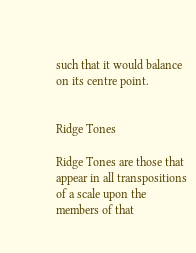such that it would balance on its centre point.


Ridge Tones

Ridge Tones are those that appear in all transpositions of a scale upon the members of that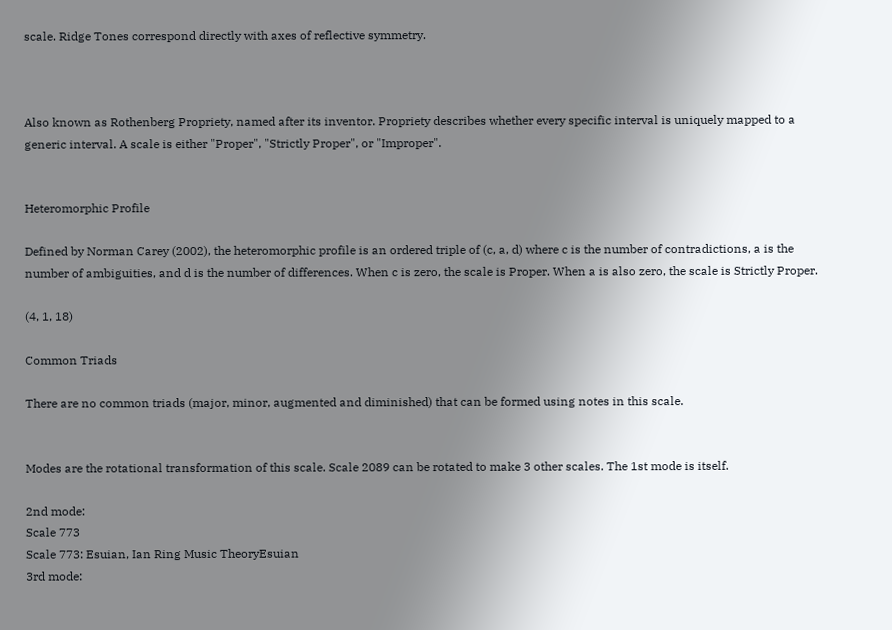scale. Ridge Tones correspond directly with axes of reflective symmetry.



Also known as Rothenberg Propriety, named after its inventor. Propriety describes whether every specific interval is uniquely mapped to a generic interval. A scale is either "Proper", "Strictly Proper", or "Improper".


Heteromorphic Profile

Defined by Norman Carey (2002), the heteromorphic profile is an ordered triple of (c, a, d) where c is the number of contradictions, a is the number of ambiguities, and d is the number of differences. When c is zero, the scale is Proper. When a is also zero, the scale is Strictly Proper.

(4, 1, 18)

Common Triads

There are no common triads (major, minor, augmented and diminished) that can be formed using notes in this scale.


Modes are the rotational transformation of this scale. Scale 2089 can be rotated to make 3 other scales. The 1st mode is itself.

2nd mode:
Scale 773
Scale 773: Esuian, Ian Ring Music TheoryEsuian
3rd mode: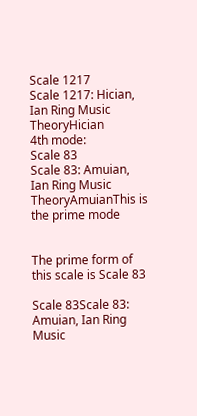Scale 1217
Scale 1217: Hician, Ian Ring Music TheoryHician
4th mode:
Scale 83
Scale 83: Amuian, Ian Ring Music TheoryAmuianThis is the prime mode


The prime form of this scale is Scale 83

Scale 83Scale 83: Amuian, Ian Ring Music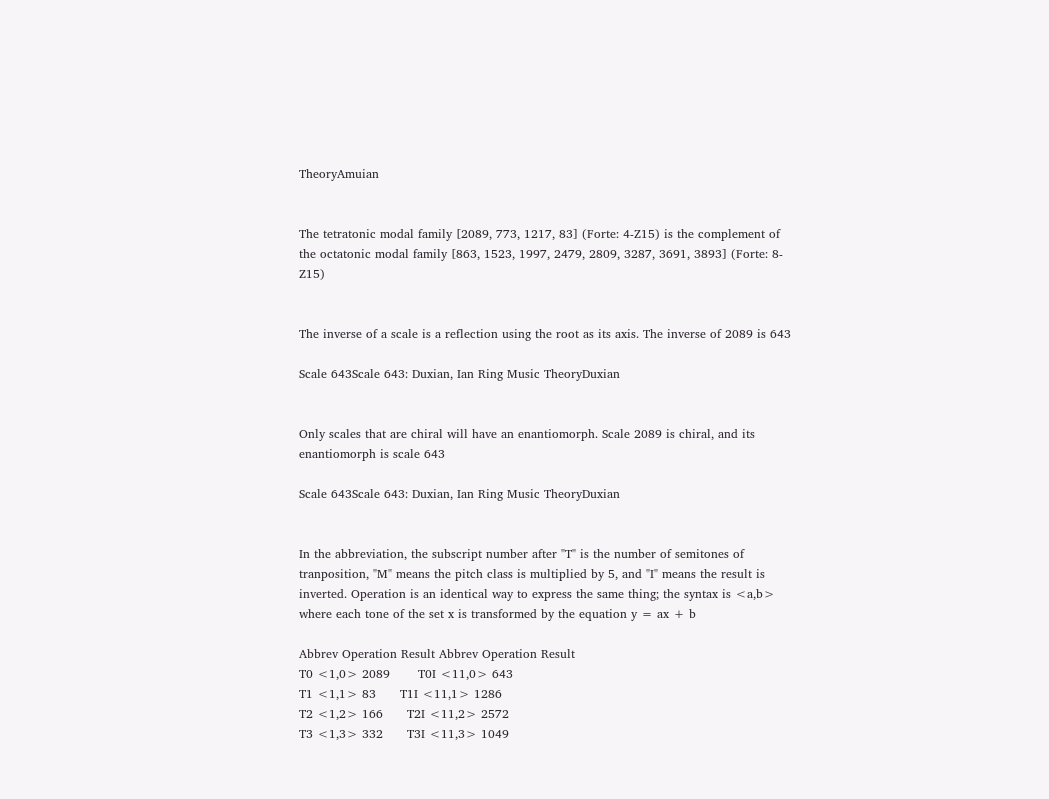TheoryAmuian


The tetratonic modal family [2089, 773, 1217, 83] (Forte: 4-Z15) is the complement of the octatonic modal family [863, 1523, 1997, 2479, 2809, 3287, 3691, 3893] (Forte: 8-Z15)


The inverse of a scale is a reflection using the root as its axis. The inverse of 2089 is 643

Scale 643Scale 643: Duxian, Ian Ring Music TheoryDuxian


Only scales that are chiral will have an enantiomorph. Scale 2089 is chiral, and its enantiomorph is scale 643

Scale 643Scale 643: Duxian, Ian Ring Music TheoryDuxian


In the abbreviation, the subscript number after "T" is the number of semitones of tranposition, "M" means the pitch class is multiplied by 5, and "I" means the result is inverted. Operation is an identical way to express the same thing; the syntax is <a,b> where each tone of the set x is transformed by the equation y = ax + b

Abbrev Operation Result Abbrev Operation Result
T0 <1,0> 2089       T0I <11,0> 643
T1 <1,1> 83      T1I <11,1> 1286
T2 <1,2> 166      T2I <11,2> 2572
T3 <1,3> 332      T3I <11,3> 1049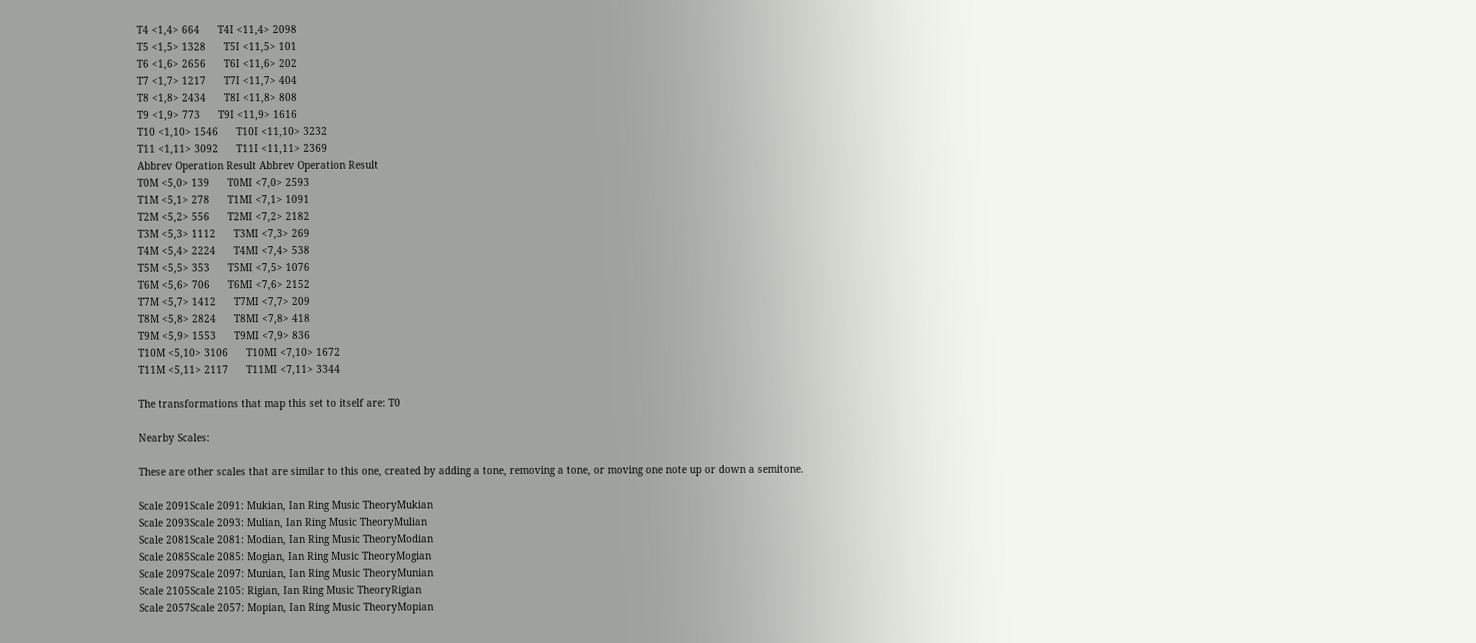T4 <1,4> 664      T4I <11,4> 2098
T5 <1,5> 1328      T5I <11,5> 101
T6 <1,6> 2656      T6I <11,6> 202
T7 <1,7> 1217      T7I <11,7> 404
T8 <1,8> 2434      T8I <11,8> 808
T9 <1,9> 773      T9I <11,9> 1616
T10 <1,10> 1546      T10I <11,10> 3232
T11 <1,11> 3092      T11I <11,11> 2369
Abbrev Operation Result Abbrev Operation Result
T0M <5,0> 139      T0MI <7,0> 2593
T1M <5,1> 278      T1MI <7,1> 1091
T2M <5,2> 556      T2MI <7,2> 2182
T3M <5,3> 1112      T3MI <7,3> 269
T4M <5,4> 2224      T4MI <7,4> 538
T5M <5,5> 353      T5MI <7,5> 1076
T6M <5,6> 706      T6MI <7,6> 2152
T7M <5,7> 1412      T7MI <7,7> 209
T8M <5,8> 2824      T8MI <7,8> 418
T9M <5,9> 1553      T9MI <7,9> 836
T10M <5,10> 3106      T10MI <7,10> 1672
T11M <5,11> 2117      T11MI <7,11> 3344

The transformations that map this set to itself are: T0

Nearby Scales:

These are other scales that are similar to this one, created by adding a tone, removing a tone, or moving one note up or down a semitone.

Scale 2091Scale 2091: Mukian, Ian Ring Music TheoryMukian
Scale 2093Scale 2093: Mulian, Ian Ring Music TheoryMulian
Scale 2081Scale 2081: Modian, Ian Ring Music TheoryModian
Scale 2085Scale 2085: Mogian, Ian Ring Music TheoryMogian
Scale 2097Scale 2097: Munian, Ian Ring Music TheoryMunian
Scale 2105Scale 2105: Rigian, Ian Ring Music TheoryRigian
Scale 2057Scale 2057: Mopian, Ian Ring Music TheoryMopian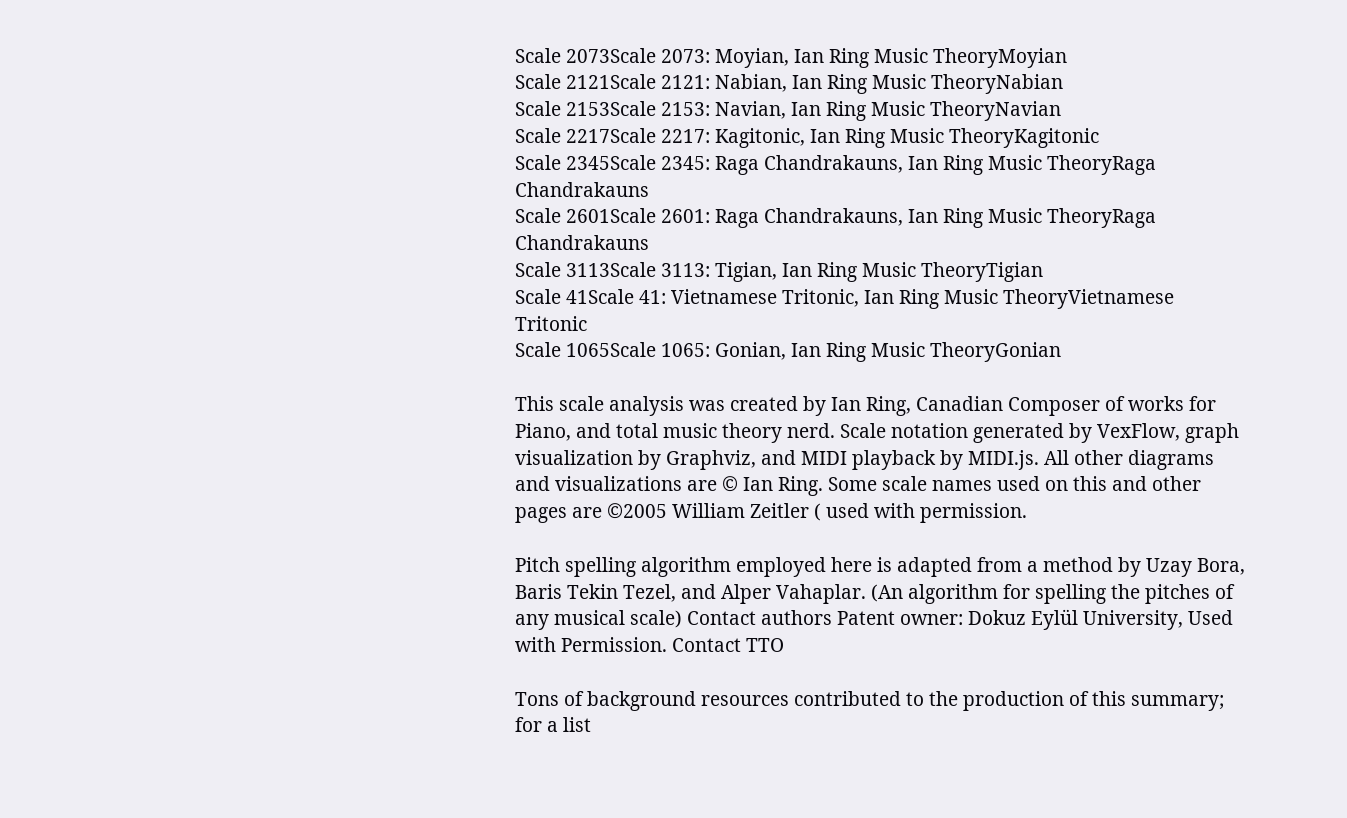Scale 2073Scale 2073: Moyian, Ian Ring Music TheoryMoyian
Scale 2121Scale 2121: Nabian, Ian Ring Music TheoryNabian
Scale 2153Scale 2153: Navian, Ian Ring Music TheoryNavian
Scale 2217Scale 2217: Kagitonic, Ian Ring Music TheoryKagitonic
Scale 2345Scale 2345: Raga Chandrakauns, Ian Ring Music TheoryRaga Chandrakauns
Scale 2601Scale 2601: Raga Chandrakauns, Ian Ring Music TheoryRaga Chandrakauns
Scale 3113Scale 3113: Tigian, Ian Ring Music TheoryTigian
Scale 41Scale 41: Vietnamese Tritonic, Ian Ring Music TheoryVietnamese Tritonic
Scale 1065Scale 1065: Gonian, Ian Ring Music TheoryGonian

This scale analysis was created by Ian Ring, Canadian Composer of works for Piano, and total music theory nerd. Scale notation generated by VexFlow, graph visualization by Graphviz, and MIDI playback by MIDI.js. All other diagrams and visualizations are © Ian Ring. Some scale names used on this and other pages are ©2005 William Zeitler ( used with permission.

Pitch spelling algorithm employed here is adapted from a method by Uzay Bora, Baris Tekin Tezel, and Alper Vahaplar. (An algorithm for spelling the pitches of any musical scale) Contact authors Patent owner: Dokuz Eylül University, Used with Permission. Contact TTO

Tons of background resources contributed to the production of this summary; for a list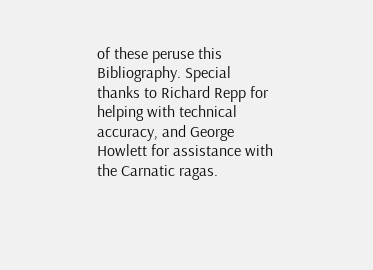of these peruse this Bibliography. Special thanks to Richard Repp for helping with technical accuracy, and George Howlett for assistance with the Carnatic ragas.